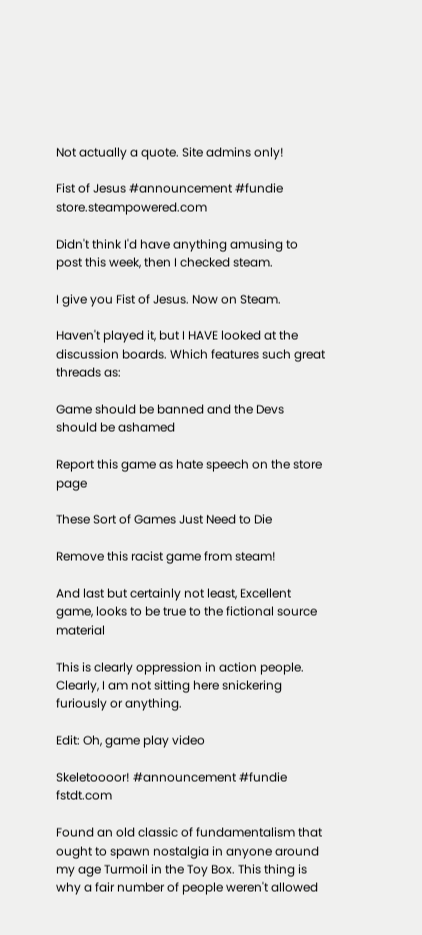Not actually a quote. Site admins only!

Fist of Jesus #announcement #fundie store.steampowered.com

Didn't think I'd have anything amusing to post this week, then I checked steam.

I give you Fist of Jesus. Now on Steam.

Haven't played it, but I HAVE looked at the discussion boards. Which features such great threads as:

Game should be banned and the Devs should be ashamed

Report this game as hate speech on the store page

These Sort of Games Just Need to Die

Remove this racist game from steam!

And last but certainly not least, Excellent game, looks to be true to the fictional source material

This is clearly oppression in action people. Clearly, I am not sitting here snickering furiously or anything.

Edit: Oh, game play video

Skeletoooor! #announcement #fundie fstdt.com

Found an old classic of fundamentalism that ought to spawn nostalgia in anyone around my age Turmoil in the Toy Box. This thing is why a fair number of people weren't allowed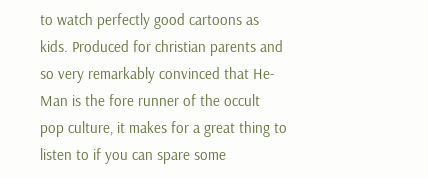to watch perfectly good cartoons as kids. Produced for christian parents and so very remarkably convinced that He-Man is the fore runner of the occult pop culture, it makes for a great thing to listen to if you can spare some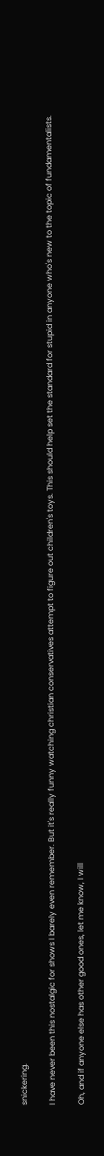snickering.

I have never been this nostalgic for shows I barely even remember. But it's really funny watching christian conservatives attempt to figure out children's toys. This should help set the standard for stupid in anyone who's new to the topic of fundamentalists.

Oh, and if anyone else has other good ones, let me know, I will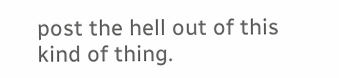post the hell out of this kind of thing.